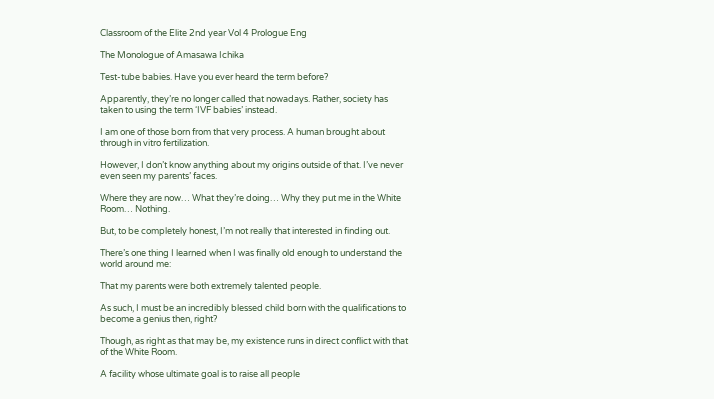Classroom of the Elite 2nd year Vol 4 Prologue Eng

The Monologue of Amasawa Ichika

Test-tube babies. Have you ever heard the term before?

Apparently, they’re no longer called that nowadays. Rather, society has taken to using the term ‘IVF babies’ instead.

I am one of those born from that very process. A human brought about through in vitro fertilization.

However, I don’t know anything about my origins outside of that. I’ve never even seen my parents’ faces.

Where they are now… What they’re doing… Why they put me in the White Room… Nothing.

But, to be completely honest, I’m not really that interested in finding out.

There’s one thing I learned when I was finally old enough to understand the world around me:

That my parents were both extremely talented people.

As such, I must be an incredibly blessed child born with the qualifications to become a genius then, right?

Though, as right as that may be, my existence runs in direct conflict with that of the White Room.

A facility whose ultimate goal is to raise all people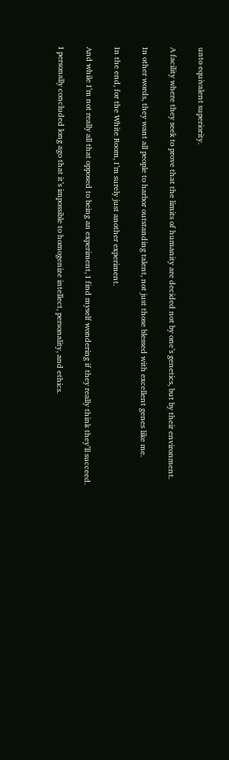unto equivalent superiority.

A facility where they seek to prove that the limits of humanity are decided not by one’s genetics, but by their environment.

In other words, they want all people to harbor outstanding talent, not just those blessed with excellent genes like me.

In the end, for the White Room, I’m surely just another experiment.

And while I’m not really all that opposed to being an experiment, I find myself wondering if they really think they’ll succeed.

I personally concluded long ago that it’s impossible to homogenize intellect, personality, and ethics.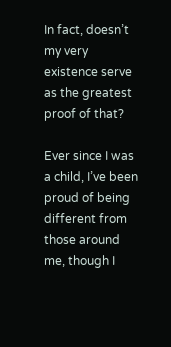In fact, doesn’t my very existence serve as the greatest proof of that?

Ever since I was a child, I’ve been proud of being different from those around me, though I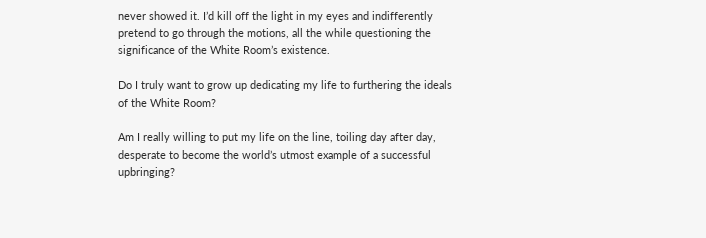never showed it. I’d kill off the light in my eyes and indifferently pretend to go through the motions, all the while questioning the significance of the White Room’s existence.

Do I truly want to grow up dedicating my life to furthering the ideals of the White Room?

Am I really willing to put my life on the line, toiling day after day, desperate to become the world’s utmost example of a successful upbringing?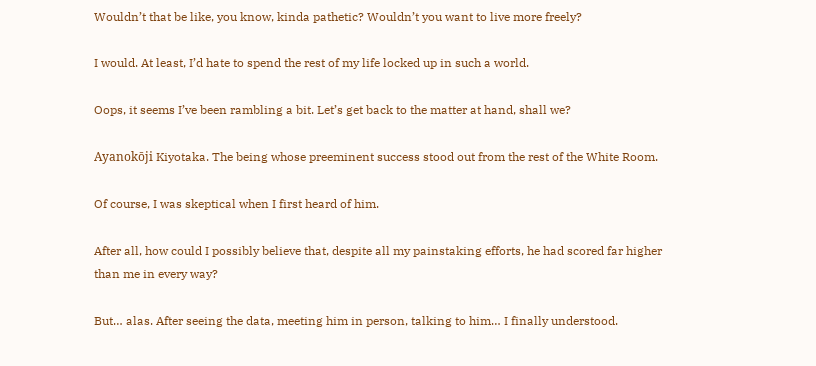Wouldn’t that be like, you know, kinda pathetic? Wouldn’t you want to live more freely?

I would. At least, I’d hate to spend the rest of my life locked up in such a world.

Oops, it seems I’ve been rambling a bit. Let’s get back to the matter at hand, shall we?

Ayanokōji Kiyotaka. The being whose preeminent success stood out from the rest of the White Room.

Of course, I was skeptical when I first heard of him.

After all, how could I possibly believe that, despite all my painstaking efforts, he had scored far higher than me in every way?

But… alas. After seeing the data, meeting him in person, talking to him… I finally understood.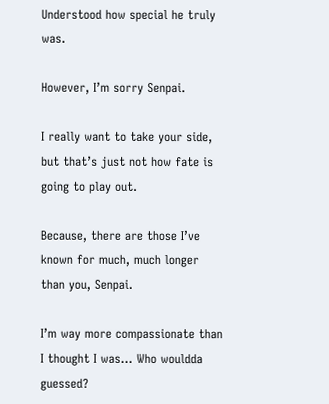Understood how special he truly was.

However, I’m sorry Senpai.

I really want to take your side, but that’s just not how fate is going to play out.

Because, there are those I’ve known for much, much longer than you, Senpai.

I’m way more compassionate than I thought I was… Who wouldda guessed?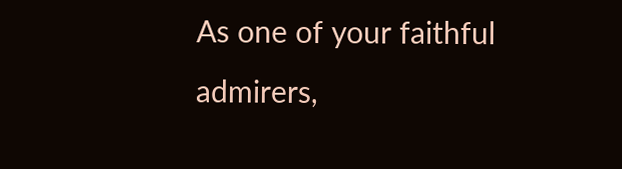As one of your faithful admirers,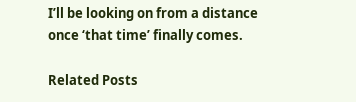I’ll be looking on from a distance once ‘that time’ finally comes.

Related Posts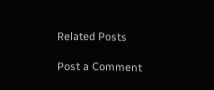Related Posts

Post a Comment